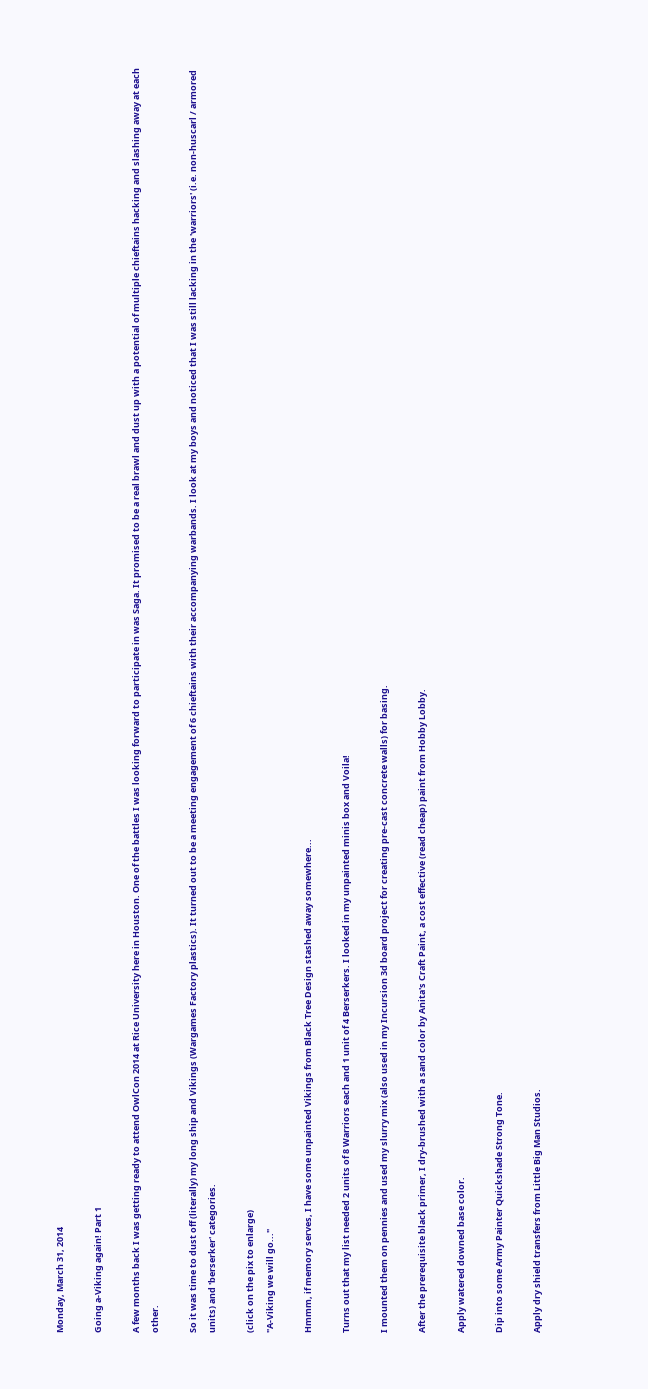Monday, March 31, 2014

Going a-Viking again! Part 1

A few months back I was getting ready to attend OwlCon 2014 at Rice University here in Houston. One of the battles I was looking forward to participate in was Saga. It promised to be a real brawl and dust up with a potential of multiple chieftains hacking and slashing away at each other.

So it was time to dust off (literally) my long ship and Vikings (Wargames Factory plastics). It turned out to be a meeting engagement of 6 chieftains with their accompanying warbands. I look at my boys and noticed that I was still lacking in the 'warriors' (i.e. non-huscarl / armored units) and 'berserker' categories.

(click on the pix to enlarge)
"A-Viking we will go..."

Hmmm, if memory serves, I have some unpainted Vikings from Black Tree Design stashed away somewhere...

Turns out that my list needed 2 units of 8 Warriors each and 1 unit of 4 Berserkers. I looked in my unpainted minis box and Voila!

I mounted them on pennies and used my slurry mix (also used in my Incursion 3d board project for creating pre-cast concrete walls) for basing.

After the prerequisite black primer, I dry-brushed with a sand color by Anita's Craft Paint, a cost effective (read cheap) paint from Hobby Lobby.

Apply watered downed base color.

Dip into some Army Painter Quickshade Strong Tone.

Apply dry shield transfers from Little Big Man Studios.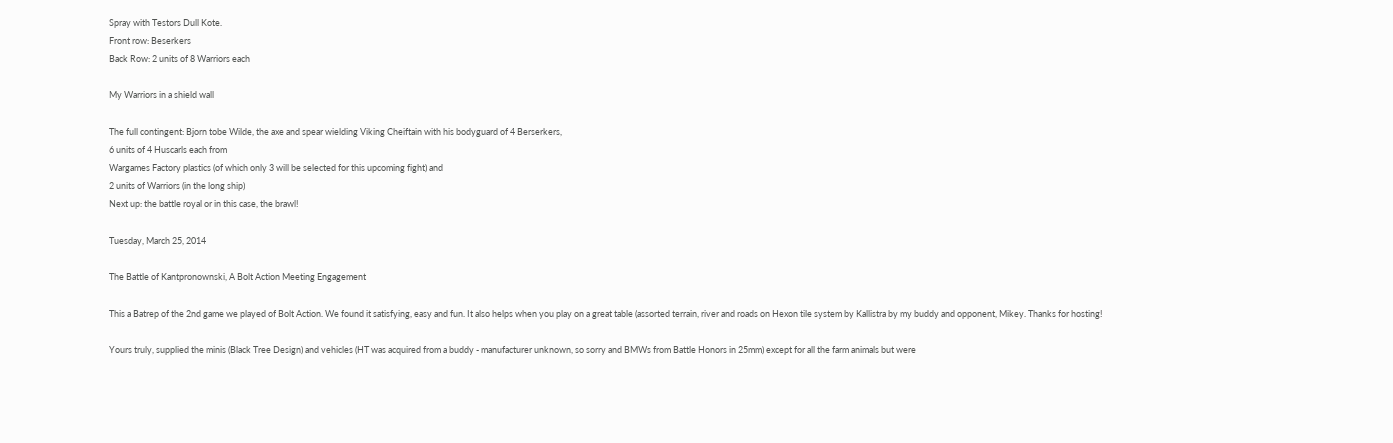Spray with Testors Dull Kote.
Front row: Beserkers
Back Row: 2 units of 8 Warriors each

My Warriors in a shield wall

The full contingent: Bjorn tobe Wilde, the axe and spear wielding Viking Cheiftain with his bodyguard of 4 Berserkers,
6 units of 4 Huscarls each from
Wargames Factory plastics (of which only 3 will be selected for this upcoming fight) and
2 units of Warriors (in the long ship)
Next up: the battle royal or in this case, the brawl!

Tuesday, March 25, 2014

The Battle of Kantpronownski, A Bolt Action Meeting Engagement

This a Batrep of the 2nd game we played of Bolt Action. We found it satisfying, easy and fun. It also helps when you play on a great table (assorted terrain, river and roads on Hexon tile system by Kallistra by my buddy and opponent, Mikey. Thanks for hosting!

Yours truly, supplied the minis (Black Tree Design) and vehicles (HT was acquired from a buddy - manufacturer unknown, so sorry and BMWs from Battle Honors in 25mm) except for all the farm animals but were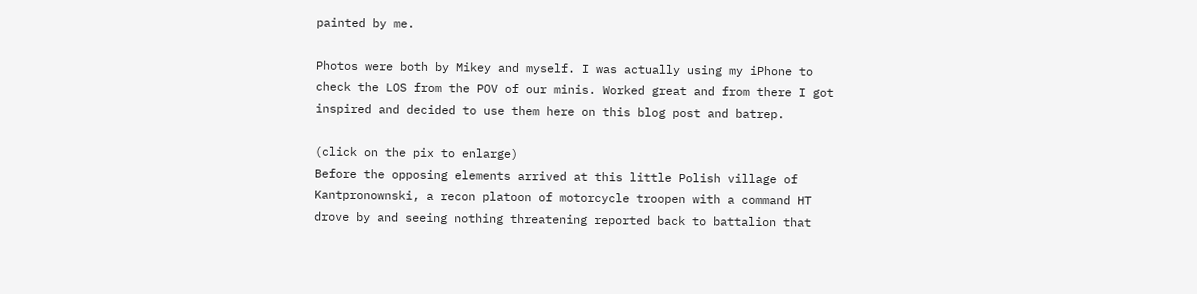painted by me.

Photos were both by Mikey and myself. I was actually using my iPhone to check the LOS from the POV of our minis. Worked great and from there I got inspired and decided to use them here on this blog post and batrep.

(click on the pix to enlarge)
Before the opposing elements arrived at this little Polish village of Kantpronownski, a recon platoon of motorcycle troopen with a command HT drove by and seeing nothing threatening reported back to battalion that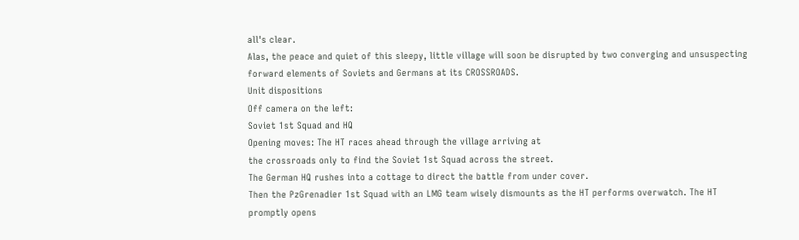all's clear.
Alas, the peace and quiet of this sleepy, little village will soon be disrupted by two converging and unsuspecting forward elements of Soviets and Germans at its CROSSROADS.
Unit dispositions
Off camera on the left:
Soviet 1st Squad and HQ
Opening moves: The HT races ahead through the village arriving at
the crossroads only to find the Soviet 1st Squad across the street.
The German HQ rushes into a cottage to direct the battle from under cover.
Then the PzGrenadier 1st Squad with an LMG team wisely dismounts as the HT performs overwatch. The HT promptly opens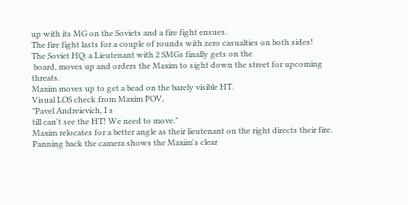up with its MG on the Soviets and a fire fight ensues.
The fire fight lasts for a couple of rounds with zero casualties on both sides!
The Soviet HQ: a Lieutenant with 2 SMGs finally gets on the
 board, moves up and orders the Maxim to sight down the street for upcoming threats.
Maxim moves up to get a bead on the barely visible HT.
Visual LOS check from Maxim POV,
"Pavel Andreievich, I s
till can't see the HT! We need to move."
Maxim relocates for a better angle as their lieutenant on the right directs their fire.
Panning back the camera shows the Maxim's clear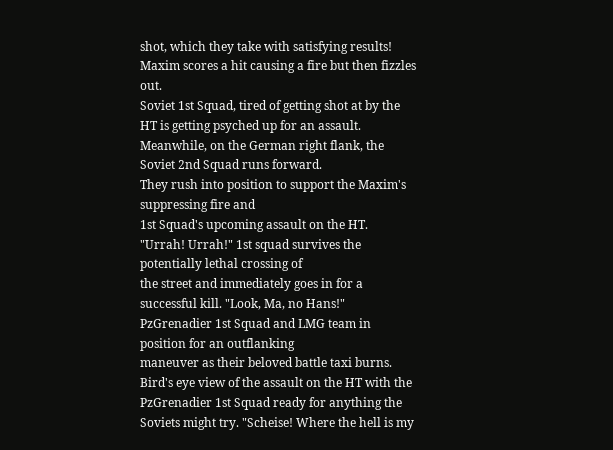shot, which they take with satisfying results!
Maxim scores a hit causing a fire but then fizzles out.
Soviet 1st Squad, tired of getting shot at by the HT is getting psyched up for an assault.
Meanwhile, on the German right flank, the Soviet 2nd Squad runs forward.
They rush into position to support the Maxim's suppressing fire and
1st Squad's upcoming assault on the HT.
"Urrah! Urrah!" 1st squad survives the potentially lethal crossing of
the street and immediately goes in for a successful kill. "Look, Ma, no Hans!"
PzGrenadier 1st Squad and LMG team in position for an outflanking
maneuver as their beloved battle taxi burns.
Bird's eye view of the assault on the HT with the PzGrenadier 1st Squad ready for anything the Soviets might try. "Scheise! Where the hell is my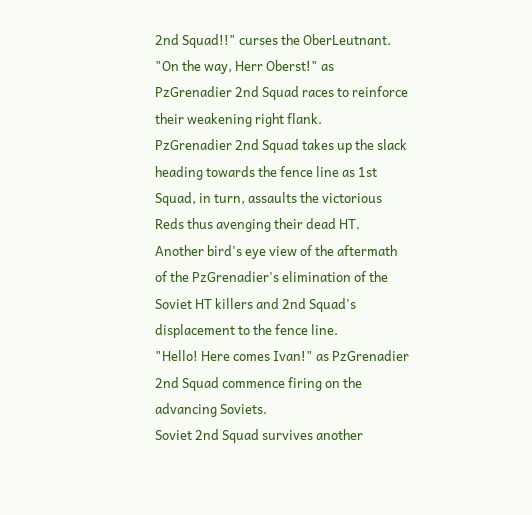2nd Squad!!" curses the OberLeutnant.
"On the way, Herr Oberst!" as PzGrenadier 2nd Squad races to reinforce their weakening right flank.
PzGrenadier 2nd Squad takes up the slack heading towards the fence line as 1st Squad, in turn, assaults the victorious Reds thus avenging their dead HT.
Another bird's eye view of the aftermath of the PzGrenadier's elimination of the Soviet HT killers and 2nd Squad's displacement to the fence line.
"Hello! Here comes Ivan!" as PzGrenadier 2nd Squad commence firing on the advancing Soviets.
Soviet 2nd Squad survives another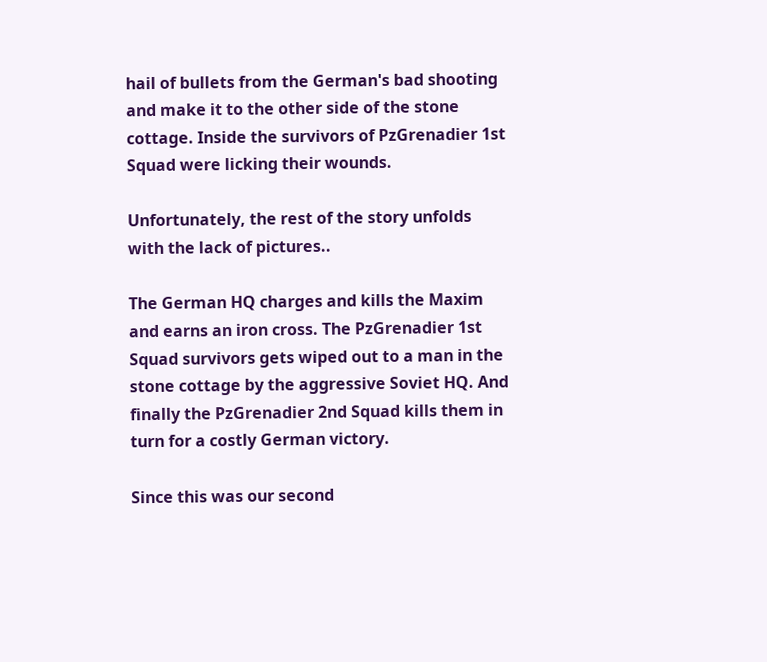hail of bullets from the German's bad shooting and make it to the other side of the stone cottage. Inside the survivors of PzGrenadier 1st Squad were licking their wounds.

Unfortunately, the rest of the story unfolds with the lack of pictures..

The German HQ charges and kills the Maxim and earns an iron cross. The PzGrenadier 1st Squad survivors gets wiped out to a man in the stone cottage by the aggressive Soviet HQ. And finally the PzGrenadier 2nd Squad kills them in turn for a costly German victory.

Since this was our second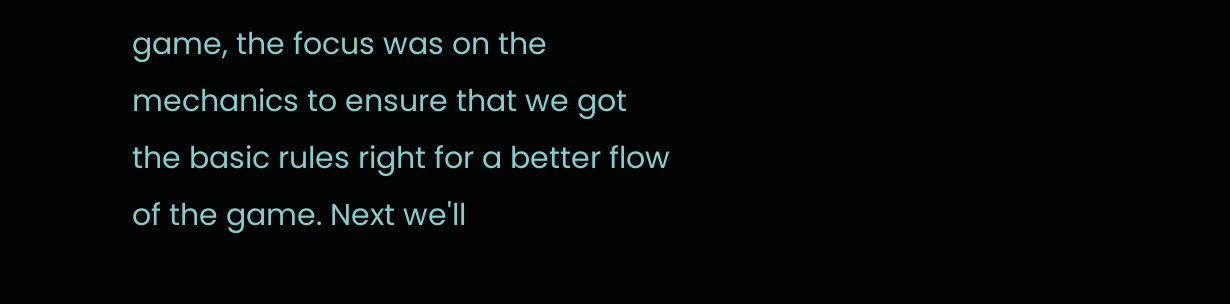game, the focus was on the mechanics to ensure that we got the basic rules right for a better flow of the game. Next we'll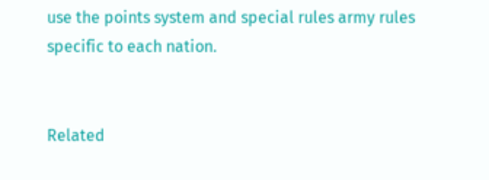use the points system and special rules army rules specific to each nation.


Related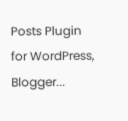Posts Plugin for WordPress, Blogger...